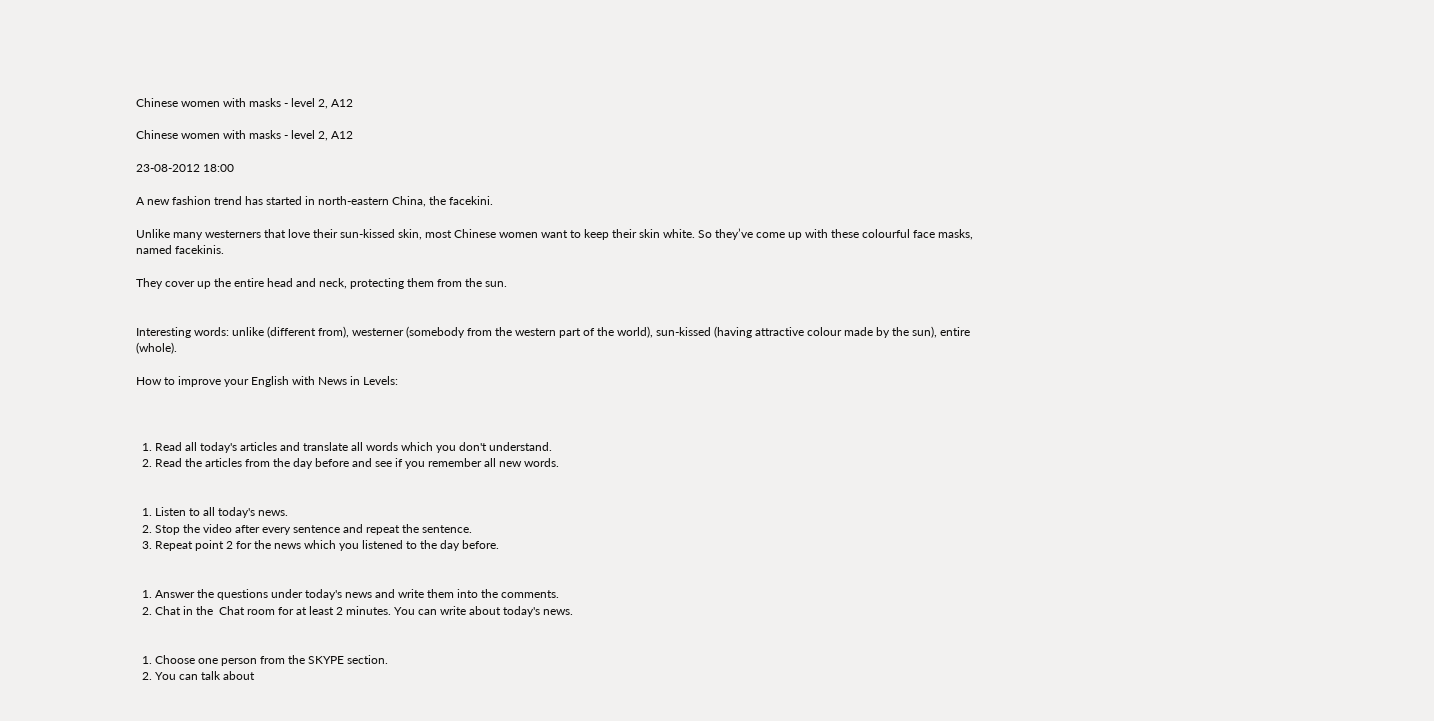Chinese women with masks - level 2, A12

Chinese women with masks - level 2, A12

23-08-2012 18:00

A new fashion trend has started in north-eastern China, the facekini.

Unlike many westerners that love their sun-kissed skin, most Chinese women want to keep their skin white. So they’ve come up with these colourful face masks, named facekinis.

They cover up the entire head and neck, protecting them from the sun.


Interesting words: unlike (different from), westerner (somebody from the western part of the world), sun-kissed (having attractive colour made by the sun), entire (whole).

How to improve your English with News in Levels:



  1. Read all today's articles and translate all words which you don't understand.
  2. Read the articles from the day before and see if you remember all new words.


  1. Listen to all today's news.
  2. Stop the video after every sentence and repeat the sentence.
  3. Repeat point 2 for the news which you listened to the day before.


  1. Answer the questions under today's news and write them into the comments.
  2. Chat in the  Chat room for at least 2 minutes. You can write about today's news.


  1. Choose one person from the SKYPE section.
  2. You can talk about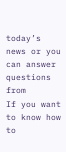today’s news or you can answer questions from
If you want to know how to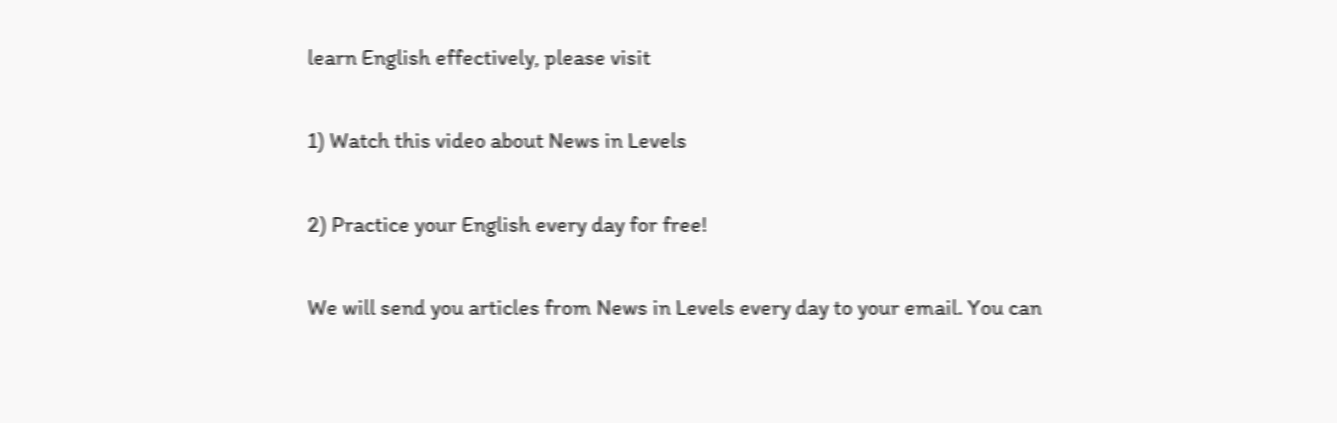learn English effectively, please visit

1) Watch this video about News in Levels

2) Practice your English every day for free!

We will send you articles from News in Levels every day to your email. You can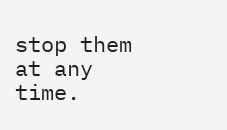stop them at any time.